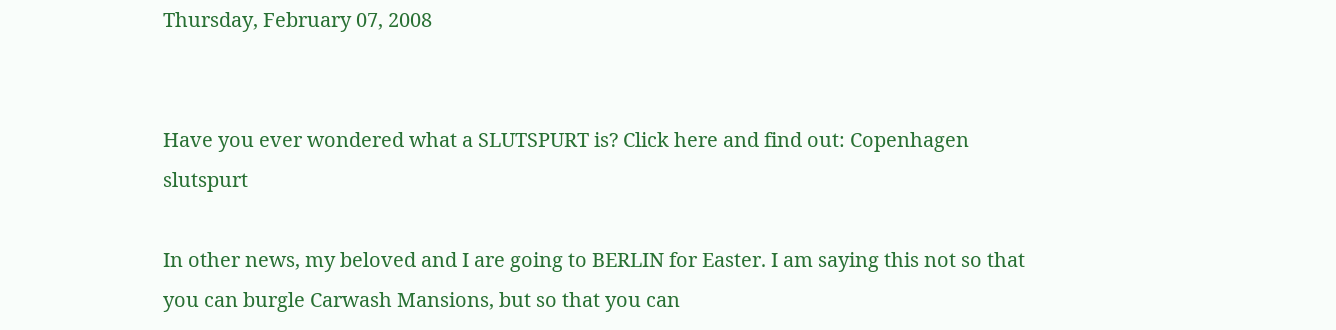Thursday, February 07, 2008


Have you ever wondered what a SLUTSPURT is? Click here and find out: Copenhagen slutspurt

In other news, my beloved and I are going to BERLIN for Easter. I am saying this not so that you can burgle Carwash Mansions, but so that you can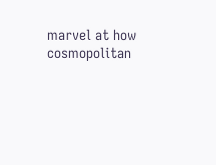marvel at how cosmopolitan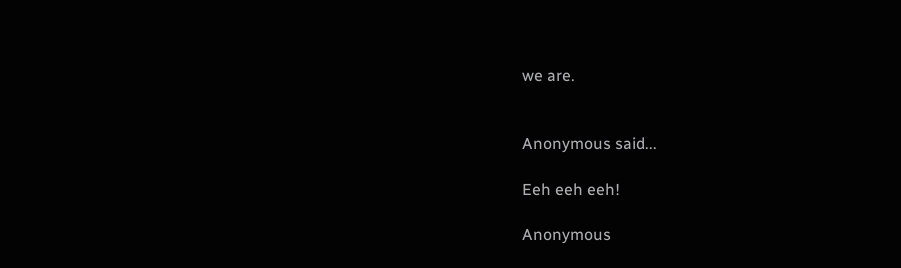we are.


Anonymous said...

Eeh eeh eeh!

Anonymous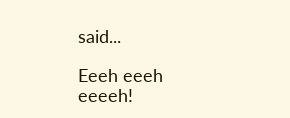said...

Eeeh eeeh eeeeh!